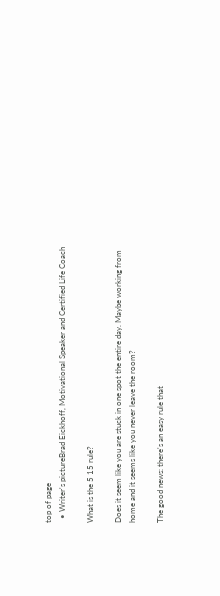top of page
  • Writer's pictureBrad Eickhoff, Motivational Speaker and Certified Life Coach

What is the 5 15 rule?

Does it seem like you are stuck in one spot the entire day. Maybe working from home and it seems like you never leave the room?

The good news: there's an easy rule that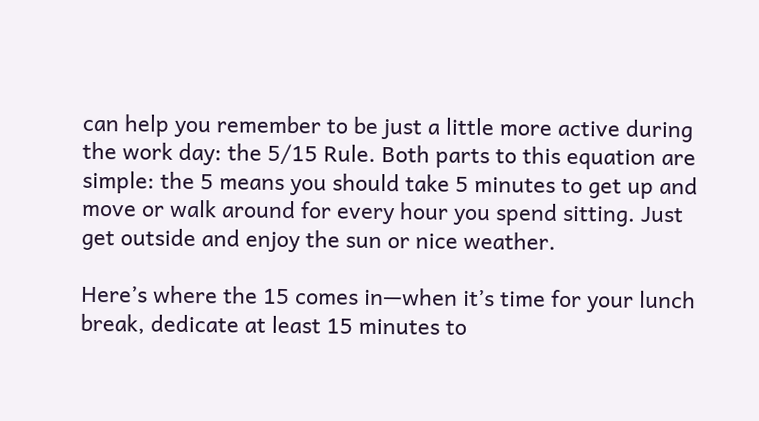can help you remember to be just a little more active during the work day: the 5/15 Rule. Both parts to this equation are simple: the 5 means you should take 5 minutes to get up and move or walk around for every hour you spend sitting. Just get outside and enjoy the sun or nice weather.

Here’s where the 15 comes in—when it’s time for your lunch break, dedicate at least 15 minutes to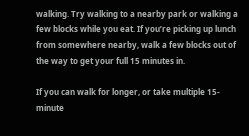walking. Try walking to a nearby park or walking a few blocks while you eat. If you’re picking up lunch from somewhere nearby, walk a few blocks out of the way to get your full 15 minutes in.

If you can walk for longer, or take multiple 15-minute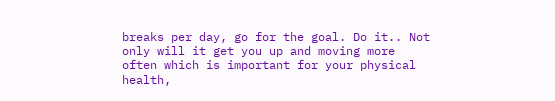breaks per day, go for the goal. Do it.. Not only will it get you up and moving more often which is important for your physical health,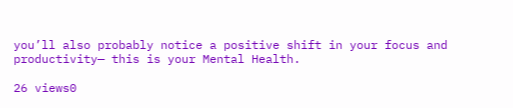you’ll also probably notice a positive shift in your focus and productivity— this is your Mental Health.

26 views0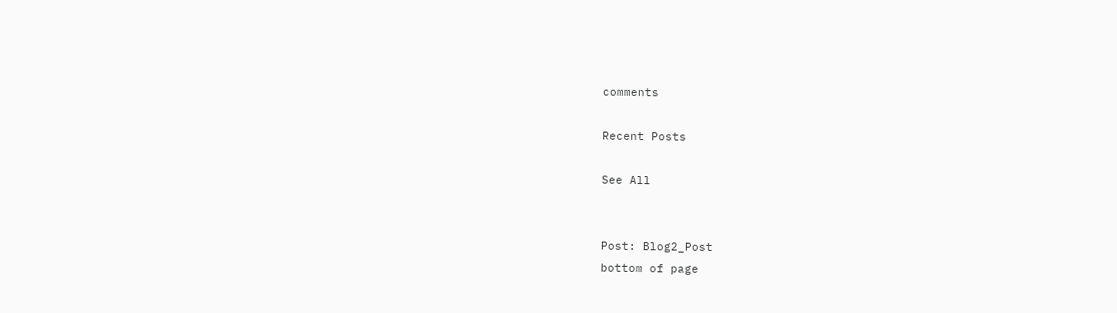comments

Recent Posts

See All


Post: Blog2_Post
bottom of page